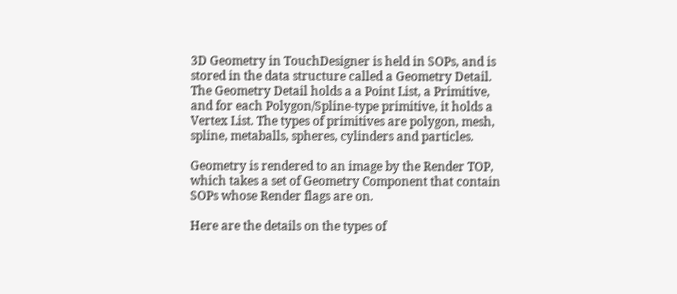3D Geometry in TouchDesigner is held in SOPs, and is stored in the data structure called a Geometry Detail. The Geometry Detail holds a a Point List, a Primitive, and for each Polygon/Spline-type primitive, it holds a Vertex List. The types of primitives are polygon, mesh, spline, metaballs, spheres, cylinders and particles.

Geometry is rendered to an image by the Render TOP, which takes a set of Geometry Component that contain SOPs whose Render flags are on.

Here are the details on the types of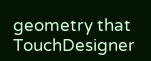geometry that TouchDesigner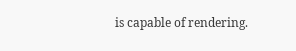is capable of rendering.